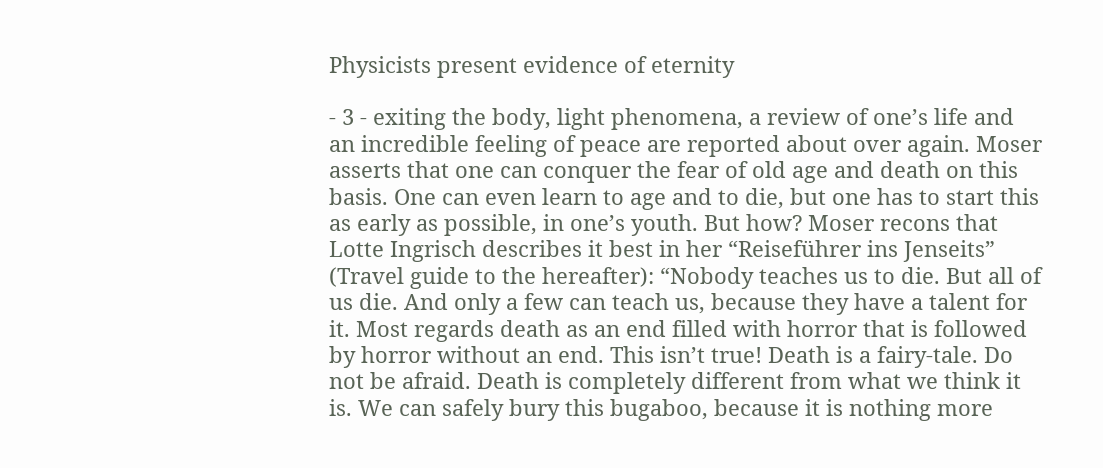Physicists present evidence of eternity

- 3 - exiting the body, light phenomena, a review of one’s life and an incredible feeling of peace are reported about over again. Moser asserts that one can conquer the fear of old age and death on this basis. One can even learn to age and to die, but one has to start this as early as possible, in one’s youth. But how? Moser recons that Lotte Ingrisch describes it best in her “Reiseführer ins Jenseits” (Travel guide to the hereafter): “Nobody teaches us to die. But all of us die. And only a few can teach us, because they have a talent for it. Most regards death as an end filled with horror that is followed by horror without an end. This isn’t true! Death is a fairy-tale. Do not be afraid. Death is completely different from what we think it is. We can safely bury this bugaboo, because it is nothing more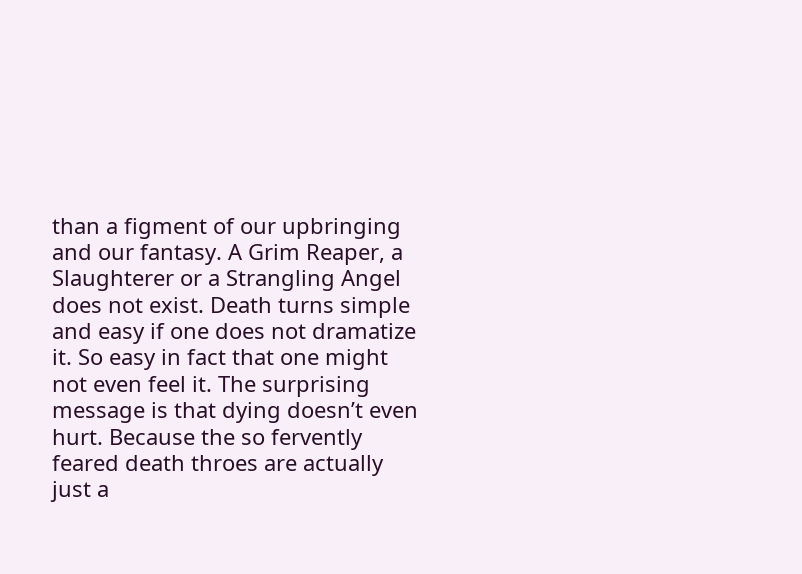than a figment of our upbringing and our fantasy. A Grim Reaper, a Slaughterer or a Strangling Angel does not exist. Death turns simple and easy if one does not dramatize it. So easy in fact that one might not even feel it. The surprising message is that dying doesn’t even hurt. Because the so fervently feared death throes are actually just a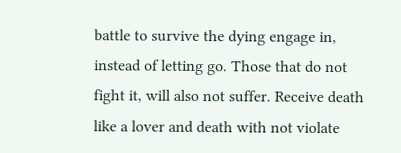battle to survive the dying engage in, instead of letting go. Those that do not fight it, will also not suffer. Receive death like a lover and death with not violate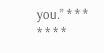you.” * * * * * * *